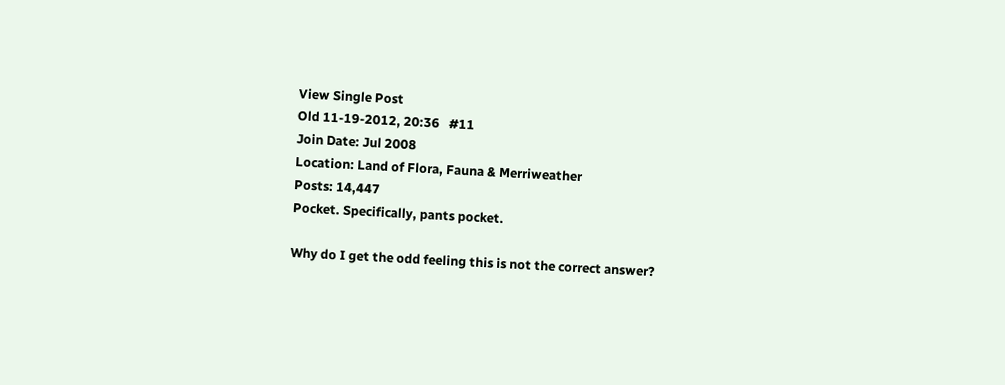View Single Post
Old 11-19-2012, 20:36   #11
Join Date: Jul 2008
Location: Land of Flora, Fauna & Merriweather
Posts: 14,447
Pocket. Specifically, pants pocket.

Why do I get the odd feeling this is not the correct answer?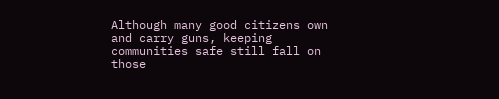Although many good citizens own and carry guns, keeping communities safe still fall on those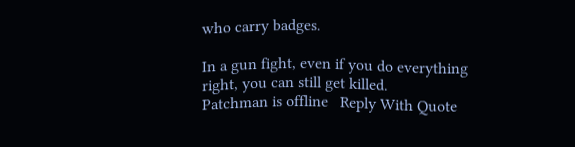who carry badges.

In a gun fight, even if you do everything right, you can still get killed.
Patchman is offline   Reply With Quote